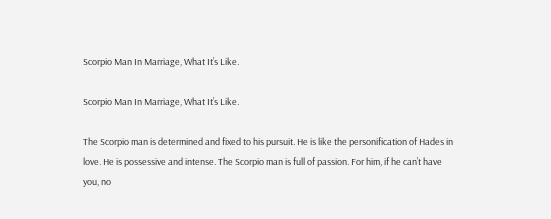Scorpio Man In Marriage, What It’s Like.

Scorpio Man In Marriage, What It’s Like.

The Scorpio man is determined and fixed to his pursuit. He is like the personification of Hades in love. He is possessive and intense. The Scorpio man is full of passion. For him, if he can’t have you, no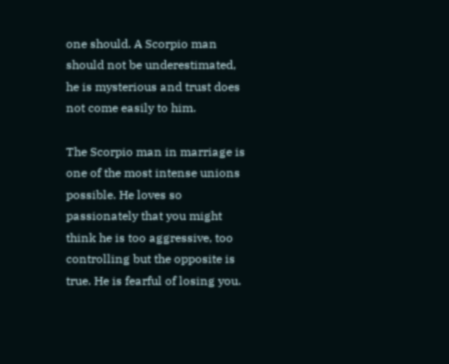one should. A Scorpio man should not be underestimated, he is mysterious and trust does not come easily to him.

The Scorpio man in marriage is one of the most intense unions possible. He loves so passionately that you might think he is too aggressive, too controlling but the opposite is true. He is fearful of losing you.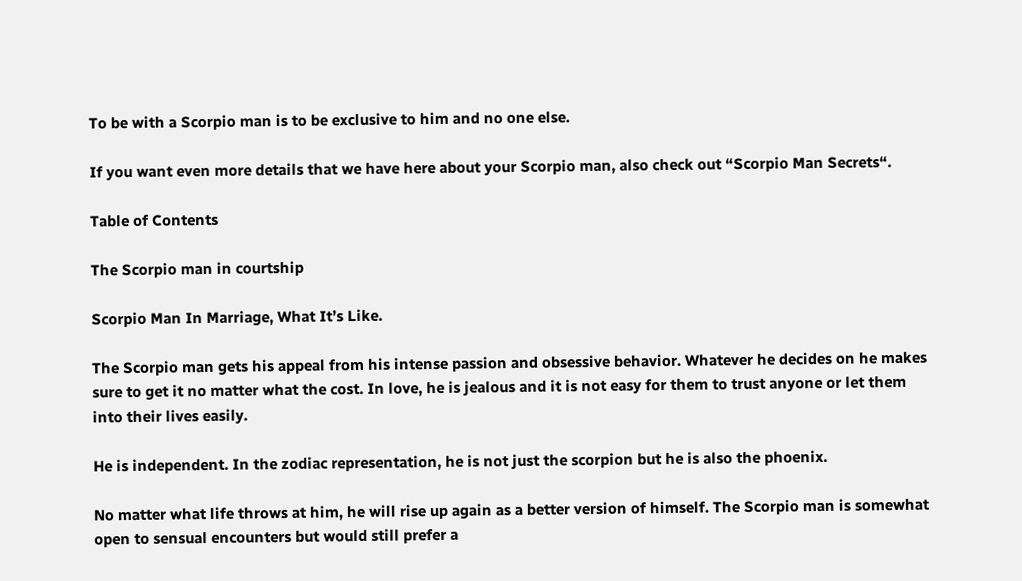To be with a Scorpio man is to be exclusive to him and no one else.

If you want even more details that we have here about your Scorpio man, also check out “Scorpio Man Secrets“.

Table of Contents

The Scorpio man in courtship

Scorpio Man In Marriage, What It’s Like.

The Scorpio man gets his appeal from his intense passion and obsessive behavior. Whatever he decides on he makes sure to get it no matter what the cost. In love, he is jealous and it is not easy for them to trust anyone or let them into their lives easily.

He is independent. In the zodiac representation, he is not just the scorpion but he is also the phoenix.

No matter what life throws at him, he will rise up again as a better version of himself. The Scorpio man is somewhat open to sensual encounters but would still prefer a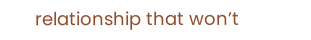relationship that won’t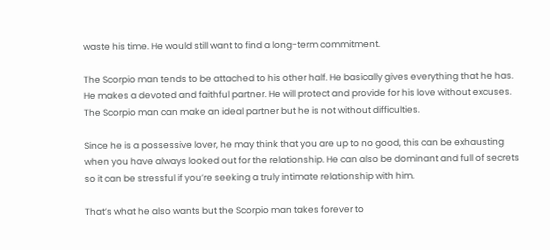waste his time. He would still want to find a long-term commitment.

The Scorpio man tends to be attached to his other half. He basically gives everything that he has. He makes a devoted and faithful partner. He will protect and provide for his love without excuses. The Scorpio man can make an ideal partner but he is not without difficulties.

Since he is a possessive lover, he may think that you are up to no good, this can be exhausting when you have always looked out for the relationship. He can also be dominant and full of secrets so it can be stressful if you’re seeking a truly intimate relationship with him.

That’s what he also wants but the Scorpio man takes forever to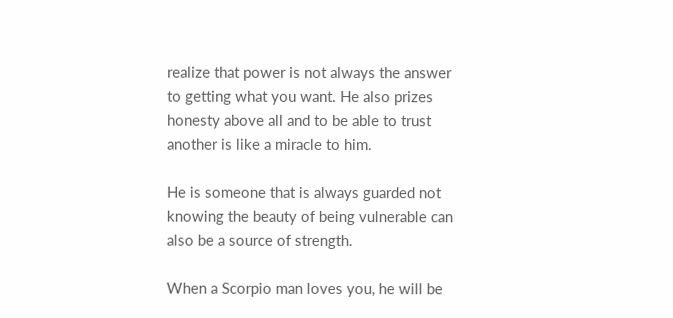realize that power is not always the answer to getting what you want. He also prizes honesty above all and to be able to trust another is like a miracle to him.

He is someone that is always guarded not knowing the beauty of being vulnerable can also be a source of strength.

When a Scorpio man loves you, he will be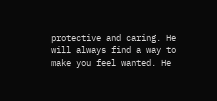protective and caring. He will always find a way to make you feel wanted. He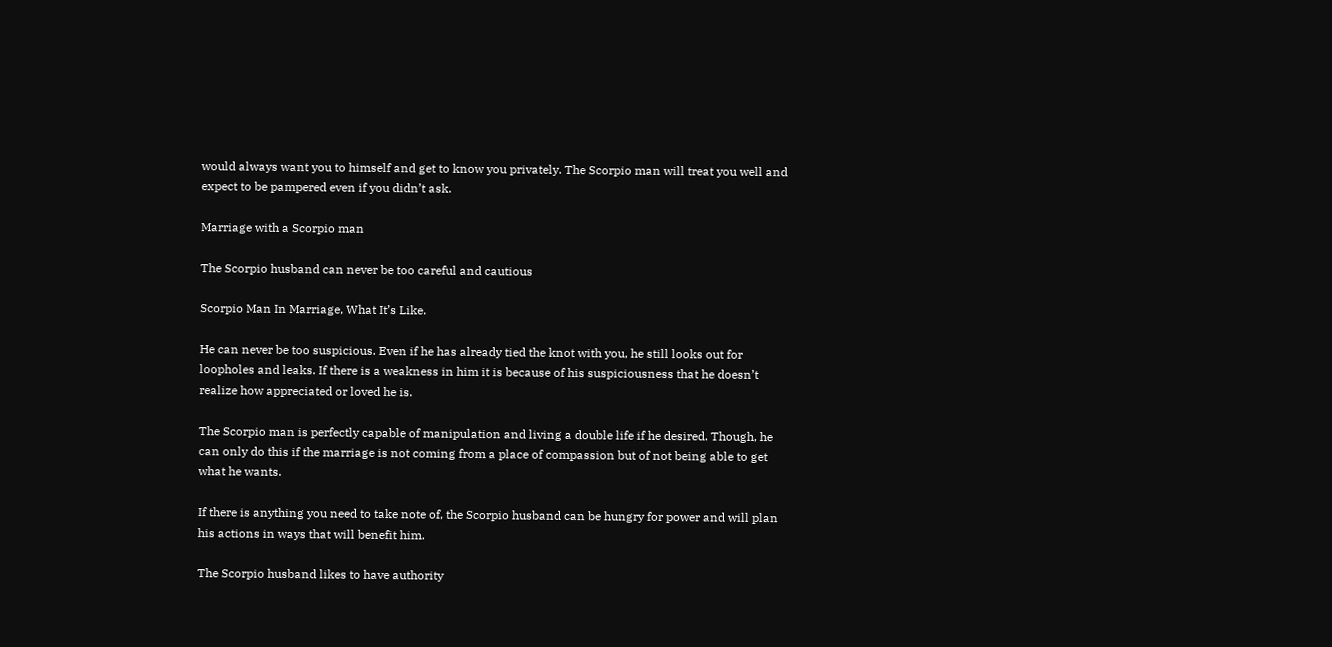would always want you to himself and get to know you privately. The Scorpio man will treat you well and expect to be pampered even if you didn’t ask.

Marriage with a Scorpio man

The Scorpio husband can never be too careful and cautious

Scorpio Man In Marriage, What It’s Like.

He can never be too suspicious. Even if he has already tied the knot with you, he still looks out for loopholes and leaks. If there is a weakness in him it is because of his suspiciousness that he doesn’t realize how appreciated or loved he is.

The Scorpio man is perfectly capable of manipulation and living a double life if he desired. Though, he can only do this if the marriage is not coming from a place of compassion but of not being able to get what he wants.

If there is anything you need to take note of, the Scorpio husband can be hungry for power and will plan his actions in ways that will benefit him.

The Scorpio husband likes to have authority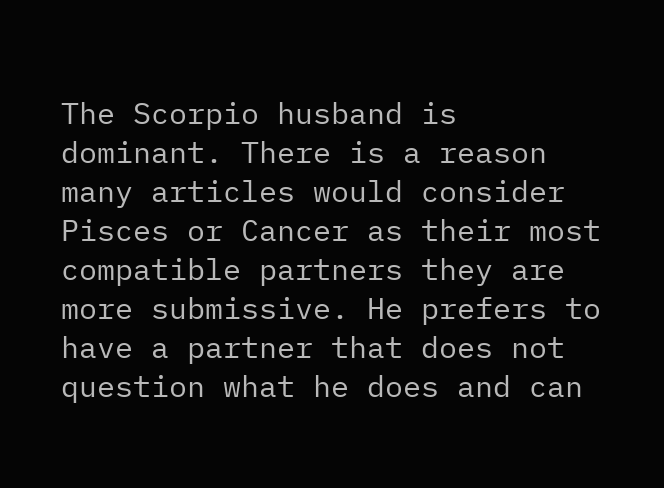The Scorpio husband is dominant. There is a reason many articles would consider Pisces or Cancer as their most compatible partners they are more submissive. He prefers to have a partner that does not question what he does and can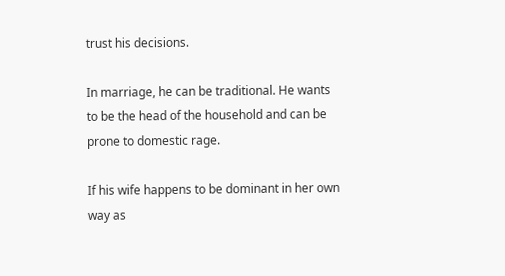trust his decisions.

In marriage, he can be traditional. He wants to be the head of the household and can be prone to domestic rage.

If his wife happens to be dominant in her own way as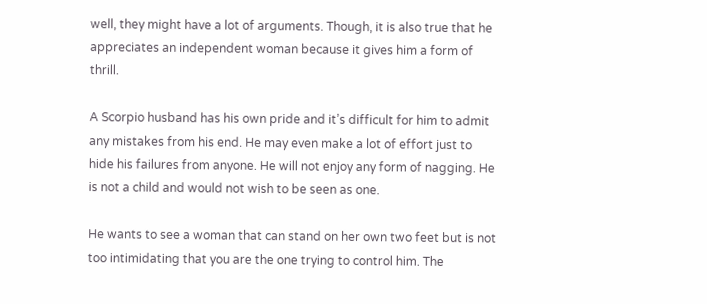well, they might have a lot of arguments. Though, it is also true that he appreciates an independent woman because it gives him a form of thrill.

A Scorpio husband has his own pride and it’s difficult for him to admit any mistakes from his end. He may even make a lot of effort just to hide his failures from anyone. He will not enjoy any form of nagging. He is not a child and would not wish to be seen as one.

He wants to see a woman that can stand on her own two feet but is not too intimidating that you are the one trying to control him. The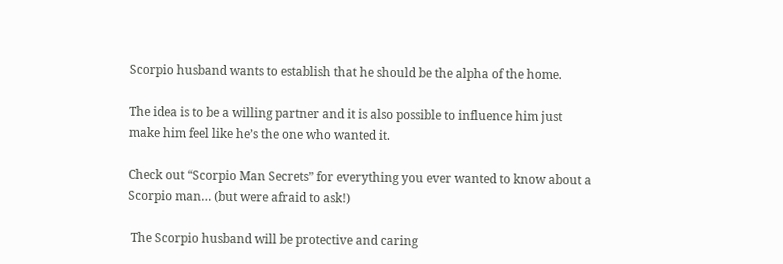Scorpio husband wants to establish that he should be the alpha of the home.

The idea is to be a willing partner and it is also possible to influence him just make him feel like he’s the one who wanted it.

Check out “Scorpio Man Secrets” for everything you ever wanted to know about a Scorpio man… (but were afraid to ask!)

 The Scorpio husband will be protective and caring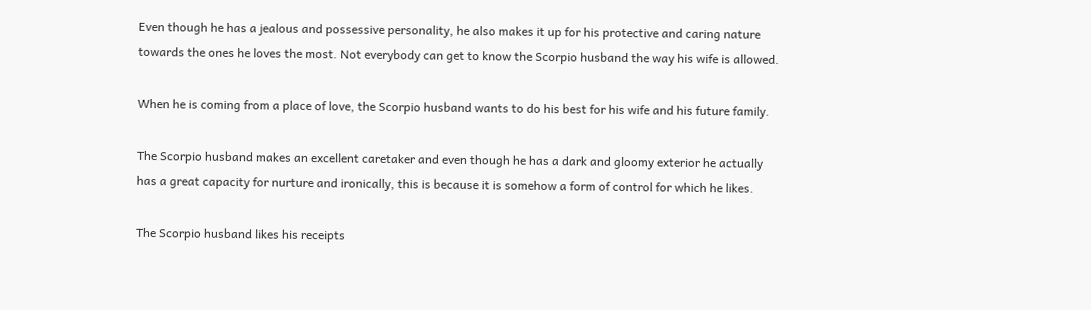Even though he has a jealous and possessive personality, he also makes it up for his protective and caring nature towards the ones he loves the most. Not everybody can get to know the Scorpio husband the way his wife is allowed.

When he is coming from a place of love, the Scorpio husband wants to do his best for his wife and his future family.

The Scorpio husband makes an excellent caretaker and even though he has a dark and gloomy exterior he actually has a great capacity for nurture and ironically, this is because it is somehow a form of control for which he likes.

The Scorpio husband likes his receipts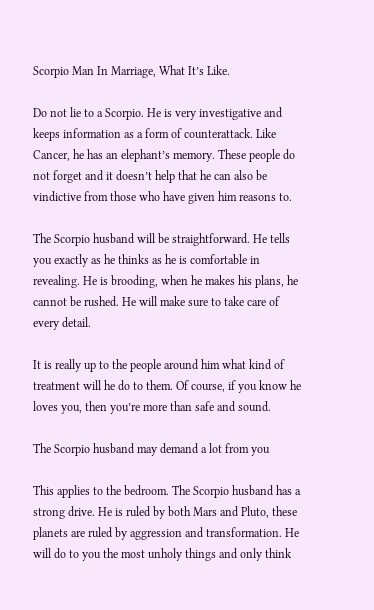Scorpio Man In Marriage, What It’s Like.

Do not lie to a Scorpio. He is very investigative and keeps information as a form of counterattack. Like Cancer, he has an elephant’s memory. These people do not forget and it doesn’t help that he can also be vindictive from those who have given him reasons to.

The Scorpio husband will be straightforward. He tells you exactly as he thinks as he is comfortable in revealing. He is brooding, when he makes his plans, he cannot be rushed. He will make sure to take care of every detail.

It is really up to the people around him what kind of treatment will he do to them. Of course, if you know he loves you, then you’re more than safe and sound.

The Scorpio husband may demand a lot from you

This applies to the bedroom. The Scorpio husband has a strong drive. He is ruled by both Mars and Pluto, these planets are ruled by aggression and transformation. He will do to you the most unholy things and only think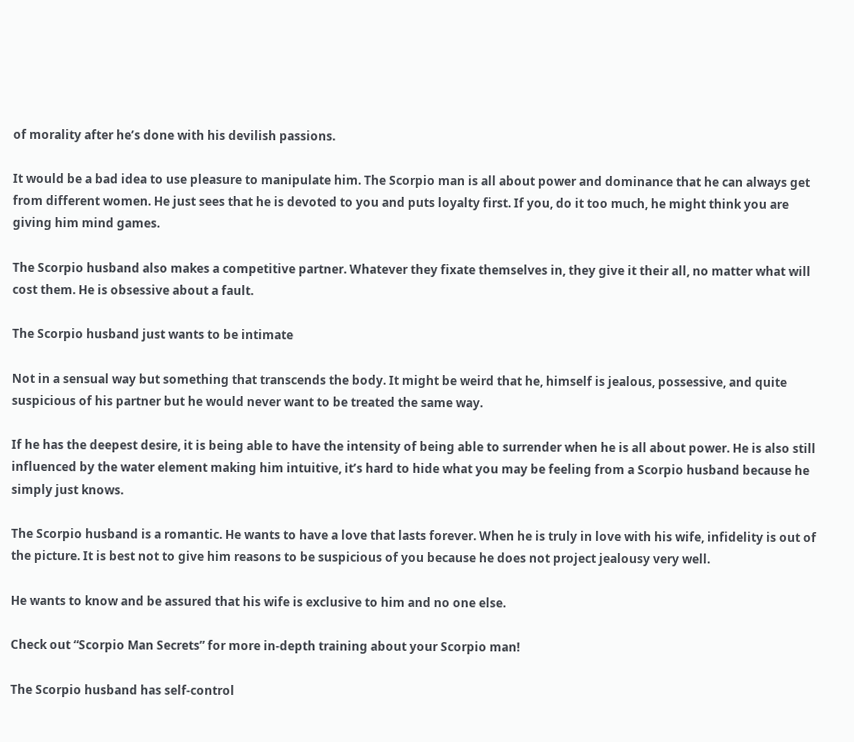of morality after he’s done with his devilish passions.

It would be a bad idea to use pleasure to manipulate him. The Scorpio man is all about power and dominance that he can always get from different women. He just sees that he is devoted to you and puts loyalty first. If you, do it too much, he might think you are giving him mind games.

The Scorpio husband also makes a competitive partner. Whatever they fixate themselves in, they give it their all, no matter what will cost them. He is obsessive about a fault.

The Scorpio husband just wants to be intimate

Not in a sensual way but something that transcends the body. It might be weird that he, himself is jealous, possessive, and quite suspicious of his partner but he would never want to be treated the same way.

If he has the deepest desire, it is being able to have the intensity of being able to surrender when he is all about power. He is also still influenced by the water element making him intuitive, it’s hard to hide what you may be feeling from a Scorpio husband because he simply just knows.

The Scorpio husband is a romantic. He wants to have a love that lasts forever. When he is truly in love with his wife, infidelity is out of the picture. It is best not to give him reasons to be suspicious of you because he does not project jealousy very well.

He wants to know and be assured that his wife is exclusive to him and no one else.

Check out “Scorpio Man Secrets” for more in-depth training about your Scorpio man!

The Scorpio husband has self-control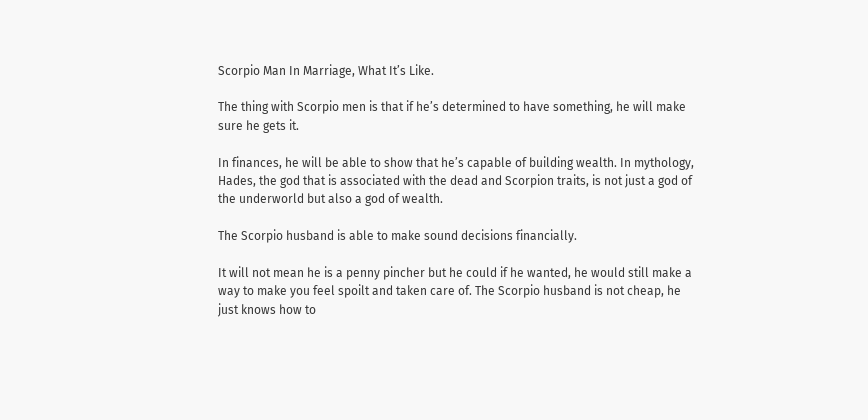Scorpio Man In Marriage, What It’s Like.

The thing with Scorpio men is that if he’s determined to have something, he will make sure he gets it.

In finances, he will be able to show that he’s capable of building wealth. In mythology, Hades, the god that is associated with the dead and Scorpion traits, is not just a god of the underworld but also a god of wealth.

The Scorpio husband is able to make sound decisions financially.

It will not mean he is a penny pincher but he could if he wanted, he would still make a way to make you feel spoilt and taken care of. The Scorpio husband is not cheap, he just knows how to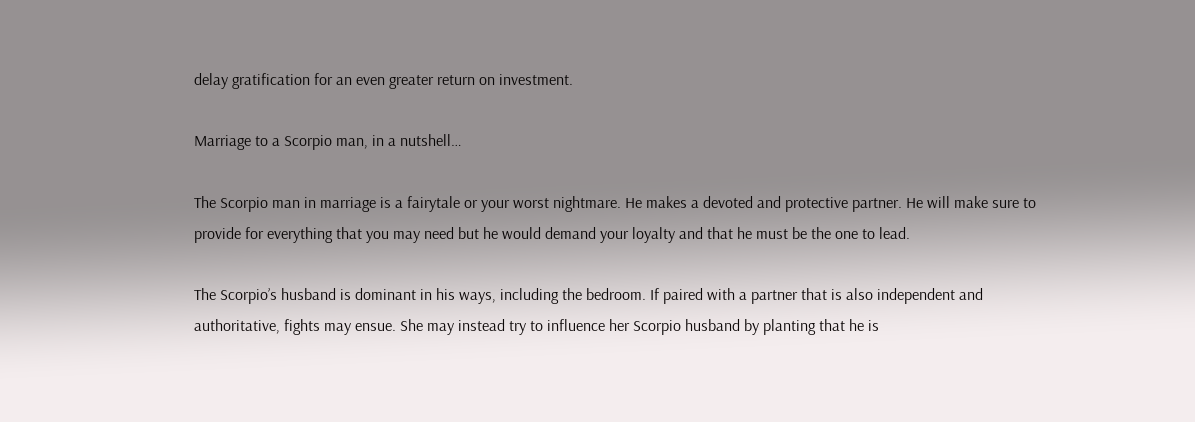delay gratification for an even greater return on investment.

Marriage to a Scorpio man, in a nutshell…

The Scorpio man in marriage is a fairytale or your worst nightmare. He makes a devoted and protective partner. He will make sure to provide for everything that you may need but he would demand your loyalty and that he must be the one to lead.

The Scorpio’s husband is dominant in his ways, including the bedroom. If paired with a partner that is also independent and authoritative, fights may ensue. She may instead try to influence her Scorpio husband by planting that he is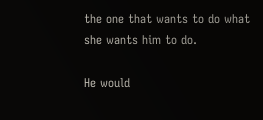the one that wants to do what she wants him to do.

He would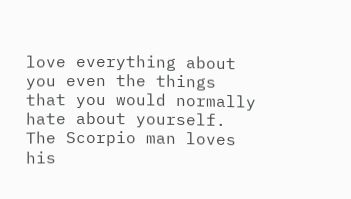love everything about you even the things that you would normally hate about yourself. The Scorpio man loves his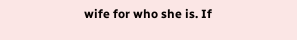wife for who she is. If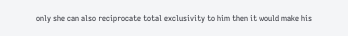only she can also reciprocate total exclusivity to him then it would make his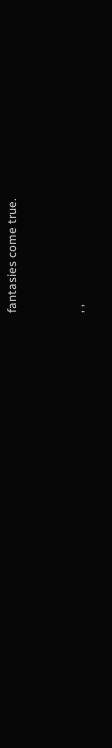fantasies come true.



, ,